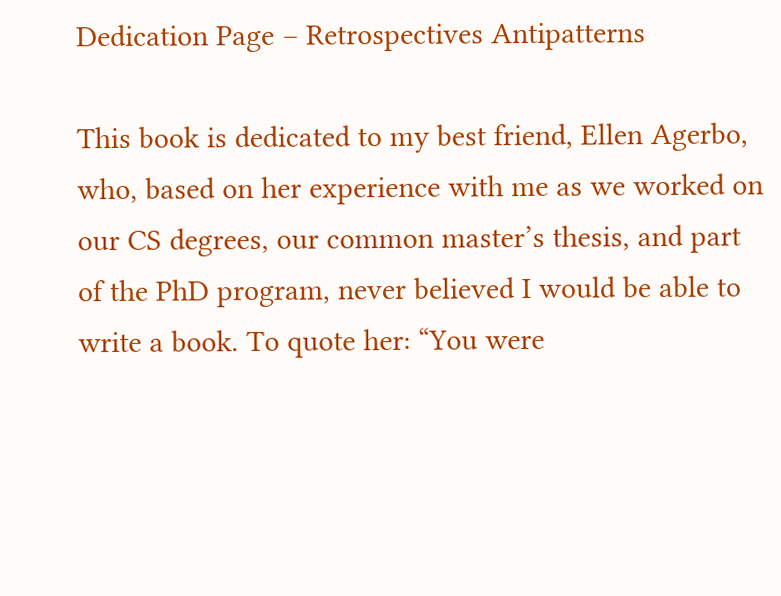Dedication Page – Retrospectives Antipatterns

This book is dedicated to my best friend, Ellen Agerbo, who, based on her experience with me as we worked on our CS degrees, our common master’s thesis, and part of the PhD program, never believed I would be able to write a book. To quote her: “You were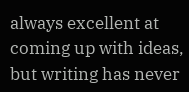always excellent at coming up with ideas, but writing has never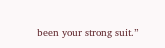been your strong suit.”